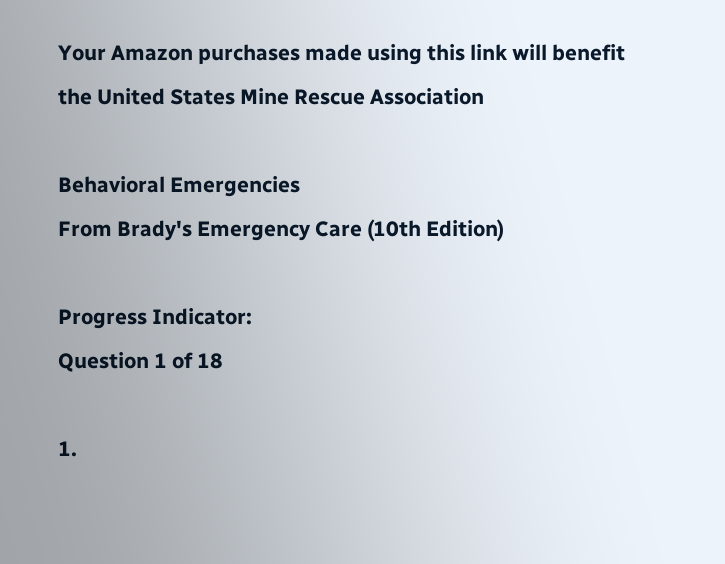Your Amazon purchases made using this link will benefit the United States Mine Rescue Association

Behavioral Emergencies
From Brady's Emergency Care (10th Edition)

Progress Indicator:
Question 1 of 18

1.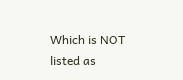Which is NOT listed as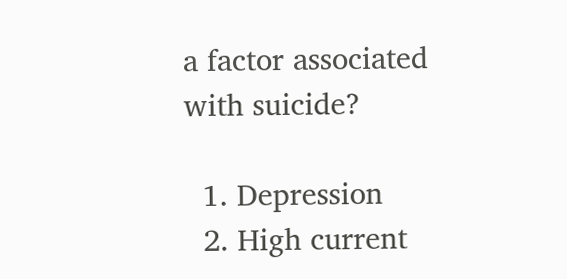a factor associated with suicide?

  1. Depression
  2. High current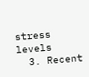stress levels
  3. Recent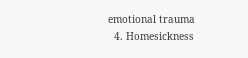emotional trauma
  4. Homesickness